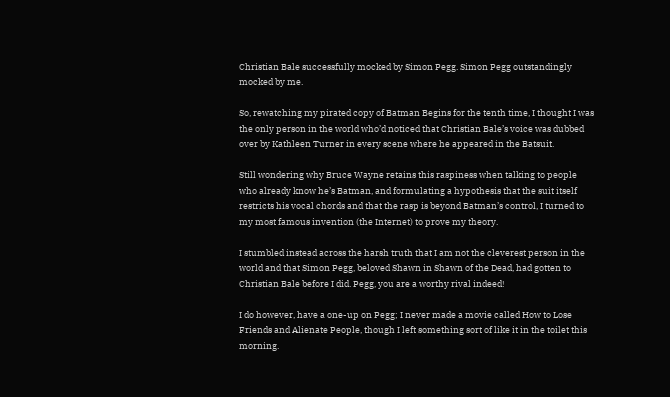Christian Bale successfully mocked by Simon Pegg. Simon Pegg outstandingly mocked by me.

So, rewatching my pirated copy of Batman Begins for the tenth time, I thought I was the only person in the world who’d noticed that Christian Bale’s voice was dubbed over by Kathleen Turner in every scene where he appeared in the Batsuit.

Still wondering why Bruce Wayne retains this raspiness when talking to people who already know he’s Batman, and formulating a hypothesis that the suit itself restricts his vocal chords and that the rasp is beyond Batman’s control, I turned to my most famous invention (the Internet) to prove my theory.

I stumbled instead across the harsh truth that I am not the cleverest person in the world and that Simon Pegg, beloved Shawn in Shawn of the Dead, had gotten to Christian Bale before I did. Pegg, you are a worthy rival indeed!

I do however, have a one-up on Pegg; I never made a movie called How to Lose Friends and Alienate People, though I left something sort of like it in the toilet this morning.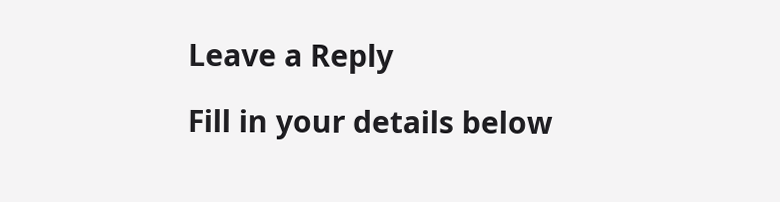Leave a Reply

Fill in your details below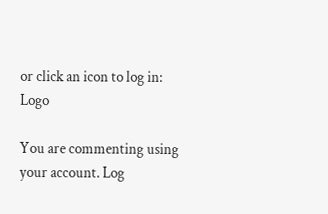or click an icon to log in: Logo

You are commenting using your account. Log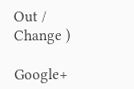Out /  Change )

Google+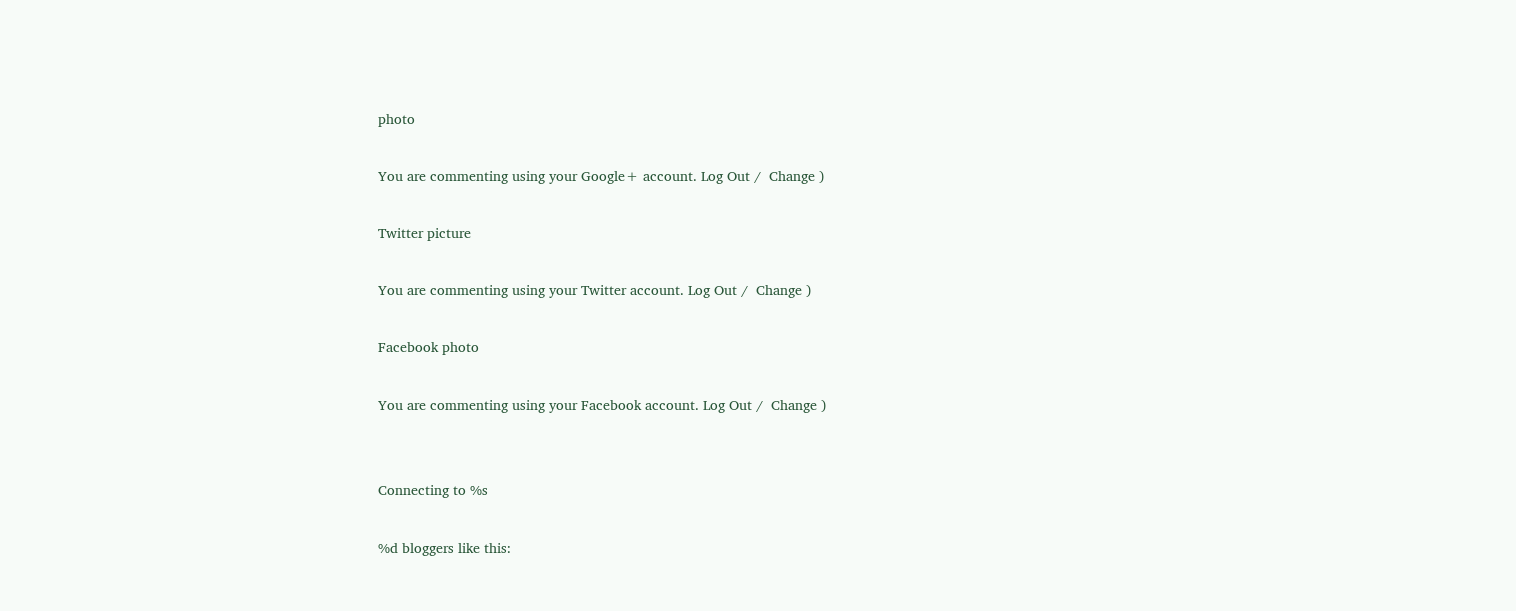photo

You are commenting using your Google+ account. Log Out /  Change )

Twitter picture

You are commenting using your Twitter account. Log Out /  Change )

Facebook photo

You are commenting using your Facebook account. Log Out /  Change )


Connecting to %s

%d bloggers like this: